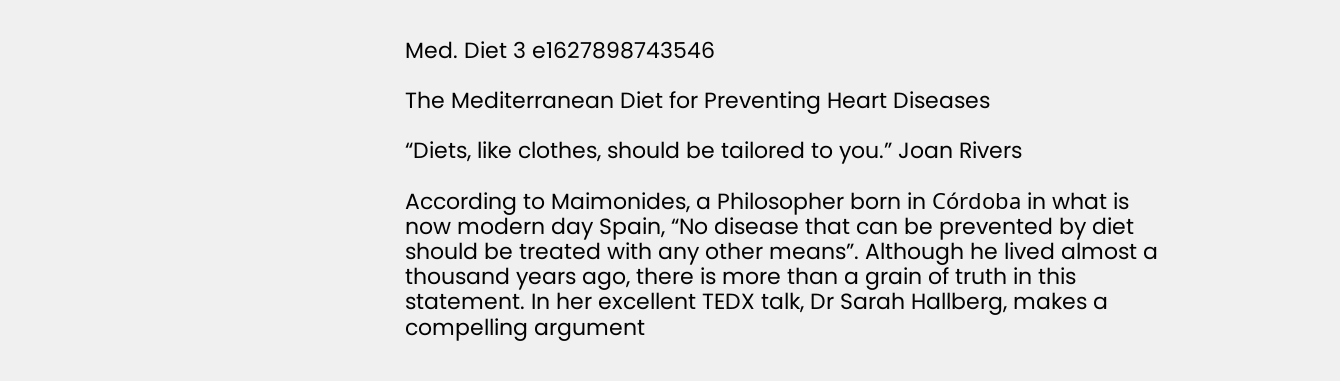Med. Diet 3 e1627898743546

The Mediterranean Diet for Preventing Heart Diseases

“Diets, like clothes, should be tailored to you.” Joan Rivers

According to Maimonides, a Philosopher born in Córdoba in what is now modern day Spain, “No disease that can be prevented by diet should be treated with any other means”. Although he lived almost a thousand years ago, there is more than a grain of truth in this statement. In her excellent TEDX talk, Dr Sarah Hallberg, makes a compelling argument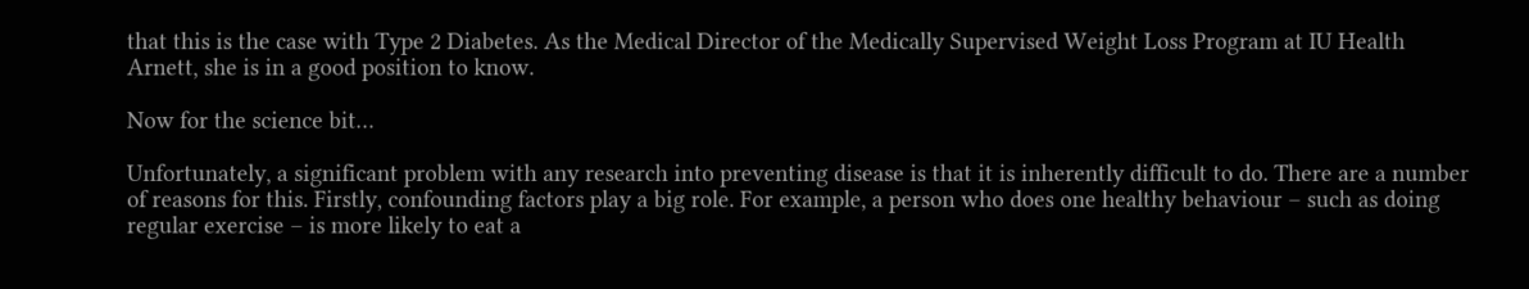that this is the case with Type 2 Diabetes. As the Medical Director of the Medically Supervised Weight Loss Program at IU Health Arnett, she is in a good position to know.

Now for the science bit…

Unfortunately, a significant problem with any research into preventing disease is that it is inherently difficult to do. There are a number of reasons for this. Firstly, confounding factors play a big role. For example, a person who does one healthy behaviour – such as doing regular exercise – is more likely to eat a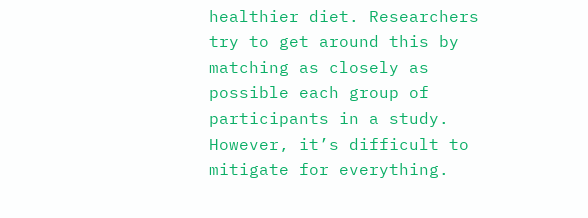healthier diet. Researchers try to get around this by matching as closely as possible each group of participants in a study. However, it’s difficult to mitigate for everything.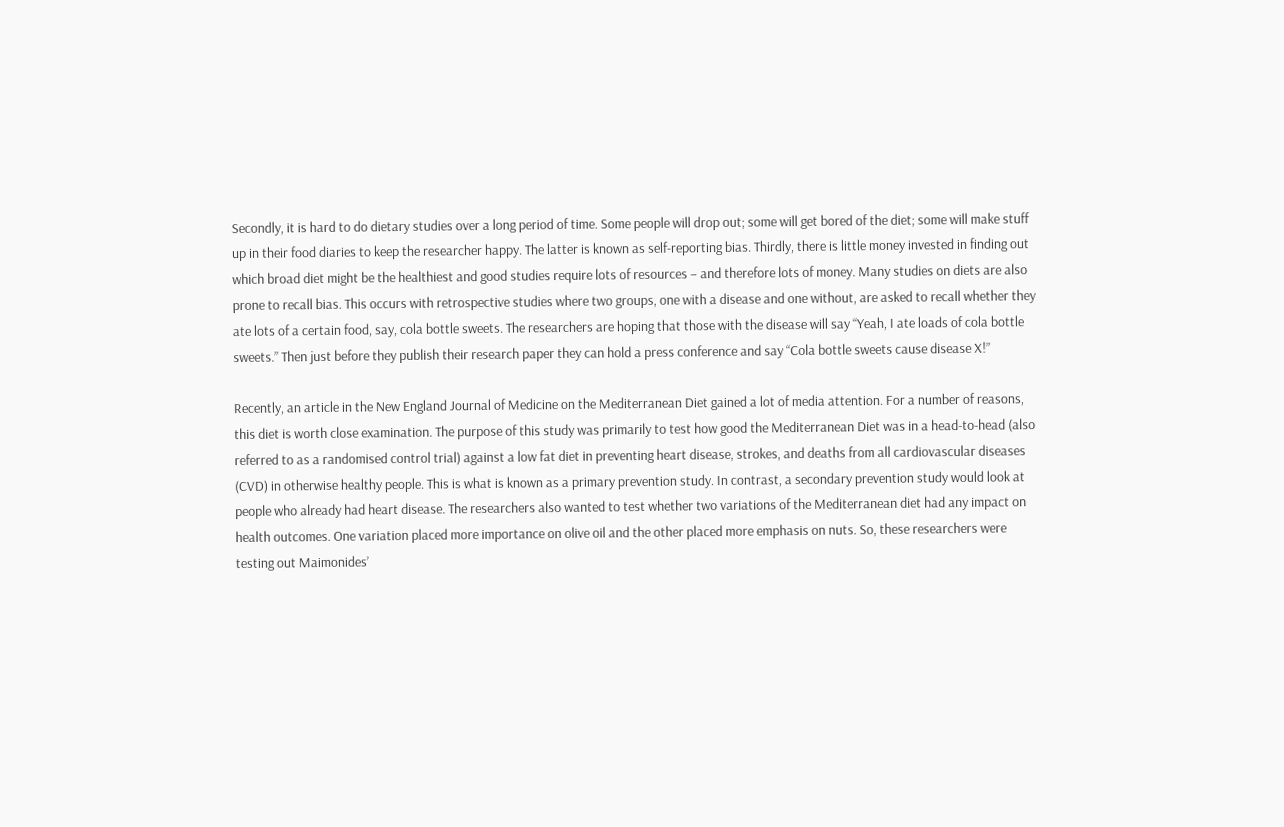Secondly, it is hard to do dietary studies over a long period of time. Some people will drop out; some will get bored of the diet; some will make stuff up in their food diaries to keep the researcher happy. The latter is known as self-reporting bias. Thirdly, there is little money invested in finding out which broad diet might be the healthiest and good studies require lots of resources – and therefore lots of money. Many studies on diets are also prone to recall bias. This occurs with retrospective studies where two groups, one with a disease and one without, are asked to recall whether they ate lots of a certain food, say, cola bottle sweets. The researchers are hoping that those with the disease will say “Yeah, I ate loads of cola bottle sweets.” Then just before they publish their research paper they can hold a press conference and say “Cola bottle sweets cause disease X!”

Recently, an article in the New England Journal of Medicine on the Mediterranean Diet gained a lot of media attention. For a number of reasons, this diet is worth close examination. The purpose of this study was primarily to test how good the Mediterranean Diet was in a head-to-head (also referred to as a randomised control trial) against a low fat diet in preventing heart disease, strokes, and deaths from all cardiovascular diseases (CVD) in otherwise healthy people. This is what is known as a primary prevention study. In contrast, a secondary prevention study would look at people who already had heart disease. The researchers also wanted to test whether two variations of the Mediterranean diet had any impact on health outcomes. One variation placed more importance on olive oil and the other placed more emphasis on nuts. So, these researchers were testing out Maimonides’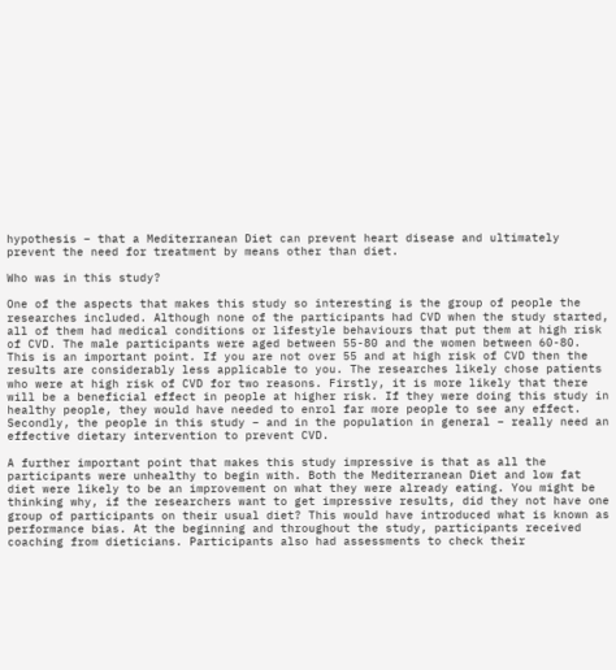hypothesis – that a Mediterranean Diet can prevent heart disease and ultimately prevent the need for treatment by means other than diet.

Who was in this study?

One of the aspects that makes this study so interesting is the group of people the researches included. Although none of the participants had CVD when the study started, all of them had medical conditions or lifestyle behaviours that put them at high risk of CVD. The male participants were aged between 55-80 and the women between 60-80. This is an important point. If you are not over 55 and at high risk of CVD then the results are considerably less applicable to you. The researches likely chose patients who were at high risk of CVD for two reasons. Firstly, it is more likely that there will be a beneficial effect in people at higher risk. If they were doing this study in healthy people, they would have needed to enrol far more people to see any effect. Secondly, the people in this study – and in the population in general – really need an effective dietary intervention to prevent CVD.

A further important point that makes this study impressive is that as all the participants were unhealthy to begin with. Both the Mediterranean Diet and low fat diet were likely to be an improvement on what they were already eating. You might be thinking why, if the researchers want to get impressive results, did they not have one group of participants on their usual diet? This would have introduced what is known as performance bias. At the beginning and throughout the study, participants received coaching from dieticians. Participants also had assessments to check their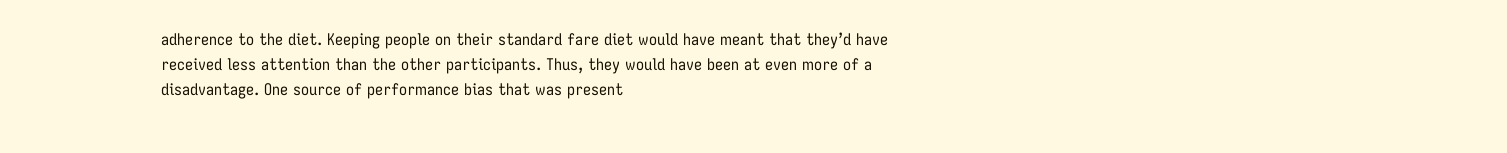adherence to the diet. Keeping people on their standard fare diet would have meant that they’d have received less attention than the other participants. Thus, they would have been at even more of a disadvantage. One source of performance bias that was present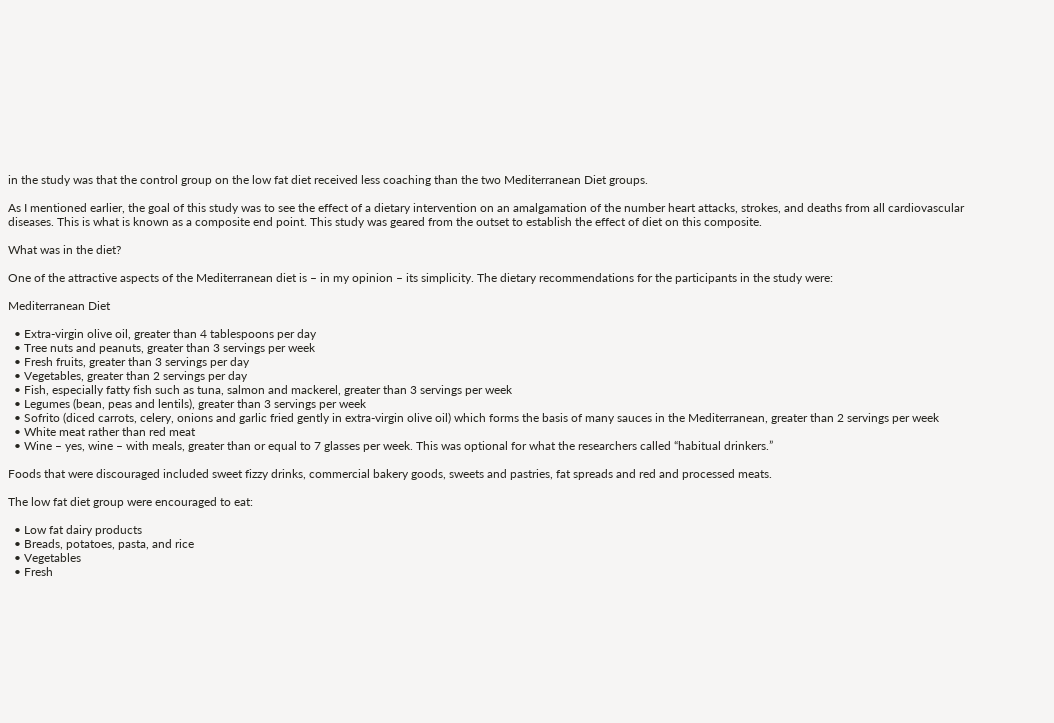in the study was that the control group on the low fat diet received less coaching than the two Mediterranean Diet groups.

As I mentioned earlier, the goal of this study was to see the effect of a dietary intervention on an amalgamation of the number heart attacks, strokes, and deaths from all cardiovascular diseases. This is what is known as a composite end point. This study was geared from the outset to establish the effect of diet on this composite.

What was in the diet?

One of the attractive aspects of the Mediterranean diet is – in my opinion – its simplicity. The dietary recommendations for the participants in the study were:

Mediterranean Diet

  • Extra-virgin olive oil, greater than 4 tablespoons per day
  • Tree nuts and peanuts, greater than 3 servings per week
  • Fresh fruits, greater than 3 servings per day
  • Vegetables, greater than 2 servings per day
  • Fish, especially fatty fish such as tuna, salmon and mackerel, greater than 3 servings per week
  • Legumes (bean, peas and lentils), greater than 3 servings per week
  • Sofrito (diced carrots, celery, onions and garlic fried gently in extra-virgin olive oil) which forms the basis of many sauces in the Mediterranean, greater than 2 servings per week
  • White meat rather than red meat
  • Wine – yes, wine – with meals, greater than or equal to 7 glasses per week. This was optional for what the researchers called “habitual drinkers.”

Foods that were discouraged included sweet fizzy drinks, commercial bakery goods, sweets and pastries, fat spreads and red and processed meats.

The low fat diet group were encouraged to eat:

  • Low fat dairy products
  • Breads, potatoes, pasta, and rice
  • Vegetables
  • Fresh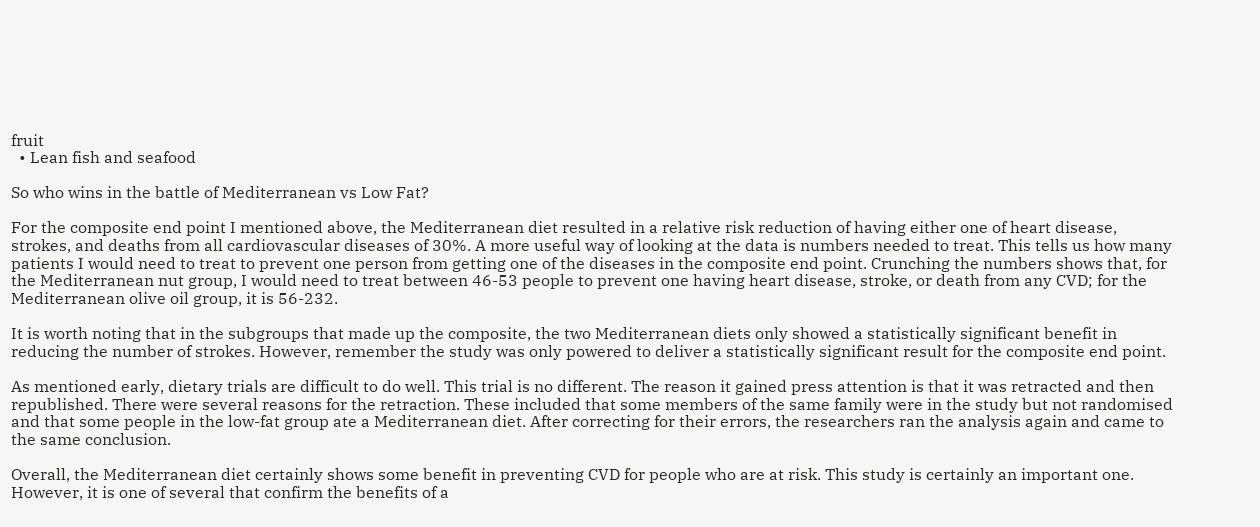fruit
  • Lean fish and seafood

So who wins in the battle of Mediterranean vs Low Fat?

For the composite end point I mentioned above, the Mediterranean diet resulted in a relative risk reduction of having either one of heart disease, strokes, and deaths from all cardiovascular diseases of 30%. A more useful way of looking at the data is numbers needed to treat. This tells us how many patients I would need to treat to prevent one person from getting one of the diseases in the composite end point. Crunching the numbers shows that, for the Mediterranean nut group, I would need to treat between 46-53 people to prevent one having heart disease, stroke, or death from any CVD; for the Mediterranean olive oil group, it is 56-232.

It is worth noting that in the subgroups that made up the composite, the two Mediterranean diets only showed a statistically significant benefit in reducing the number of strokes. However, remember the study was only powered to deliver a statistically significant result for the composite end point.

As mentioned early, dietary trials are difficult to do well. This trial is no different. The reason it gained press attention is that it was retracted and then republished. There were several reasons for the retraction. These included that some members of the same family were in the study but not randomised and that some people in the low-fat group ate a Mediterranean diet. After correcting for their errors, the researchers ran the analysis again and came to the same conclusion.

Overall, the Mediterranean diet certainly shows some benefit in preventing CVD for people who are at risk. This study is certainly an important one. However, it is one of several that confirm the benefits of a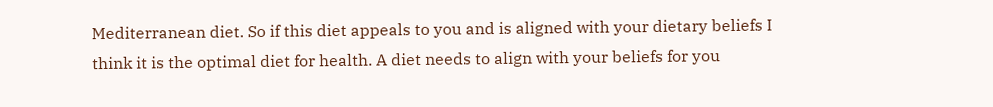Mediterranean diet. So if this diet appeals to you and is aligned with your dietary beliefs I think it is the optimal diet for health. A diet needs to align with your beliefs for you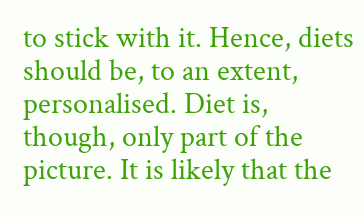to stick with it. Hence, diets should be, to an extent, personalised. Diet is, though, only part of the picture. It is likely that the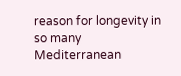reason for longevity in so many Mediterranean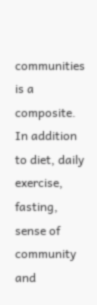communities is a composite. In addition to diet, daily exercise, fasting, sense of community and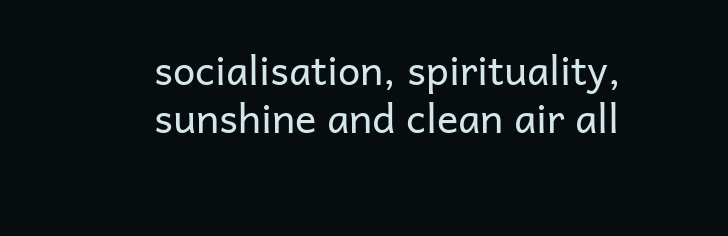socialisation, spirituality, sunshine and clean air all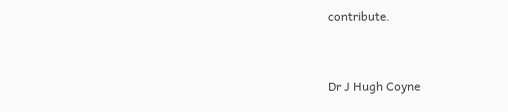contribute.


Dr J Hugh Coyne